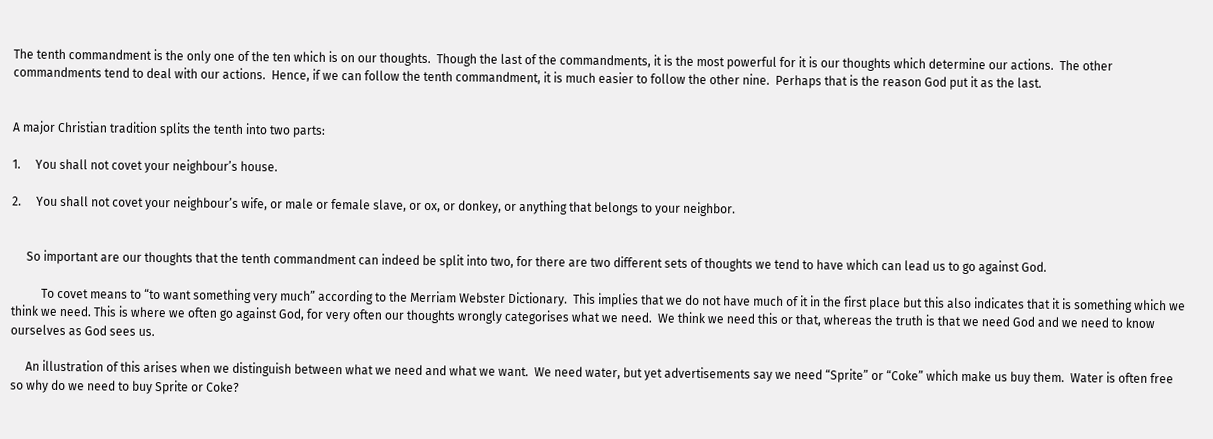The tenth commandment is the only one of the ten which is on our thoughts.  Though the last of the commandments, it is the most powerful for it is our thoughts which determine our actions.  The other commandments tend to deal with our actions.  Hence, if we can follow the tenth commandment, it is much easier to follow the other nine.  Perhaps that is the reason God put it as the last.


A major Christian tradition splits the tenth into two parts:

1.     You shall not covet your neighbour’s house.

2.     You shall not covet your neighbour’s wife, or male or female slave, or ox, or donkey, or anything that belongs to your neighbor.


     So important are our thoughts that the tenth commandment can indeed be split into two, for there are two different sets of thoughts we tend to have which can lead us to go against God.

          To covet means to “to want something very much” according to the Merriam Webster Dictionary.  This implies that we do not have much of it in the first place but this also indicates that it is something which we think we need. This is where we often go against God, for very often our thoughts wrongly categorises what we need.  We think we need this or that, whereas the truth is that we need God and we need to know ourselves as God sees us.

     An illustration of this arises when we distinguish between what we need and what we want.  We need water, but yet advertisements say we need “Sprite” or “Coke” which make us buy them.  Water is often free so why do we need to buy Sprite or Coke?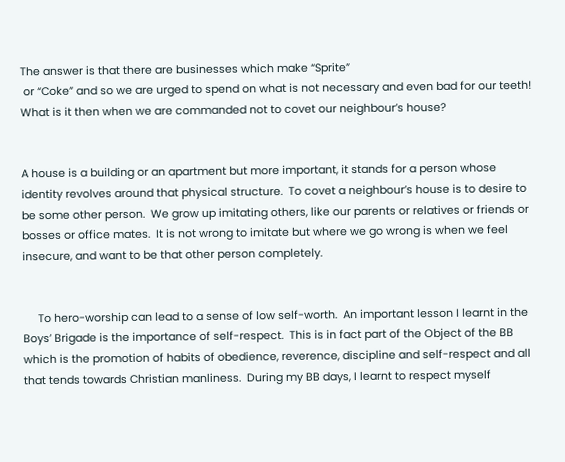The answer is that there are businesses which make “Sprite”
 or “Coke” and so we are urged to spend on what is not necessary and even bad for our teeth!  What is it then when we are commanded not to covet our neighbour’s house?


A house is a building or an apartment but more important, it stands for a person whose identity revolves around that physical structure.  To covet a neighbour’s house is to desire to be some other person.  We grow up imitating others, like our parents or relatives or friends or bosses or office mates.  It is not wrong to imitate but where we go wrong is when we feel insecure, and want to be that other person completely.


     To hero-worship can lead to a sense of low self-worth.  An important lesson I learnt in the Boys’ Brigade is the importance of self-respect.  This is in fact part of the Object of the BB which is the promotion of habits of obedience, reverence, discipline and self-respect and all that tends towards Christian manliness.  During my BB days, I learnt to respect myself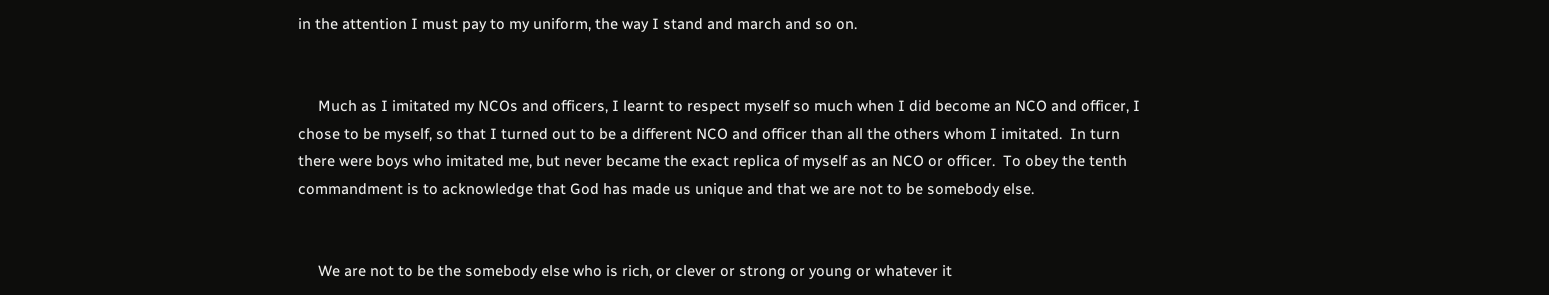in the attention I must pay to my uniform, the way I stand and march and so on.


     Much as I imitated my NCOs and officers, I learnt to respect myself so much when I did become an NCO and officer, I chose to be myself, so that I turned out to be a different NCO and officer than all the others whom I imitated.  In turn there were boys who imitated me, but never became the exact replica of myself as an NCO or officer.  To obey the tenth commandment is to acknowledge that God has made us unique and that we are not to be somebody else.


     We are not to be the somebody else who is rich, or clever or strong or young or whatever it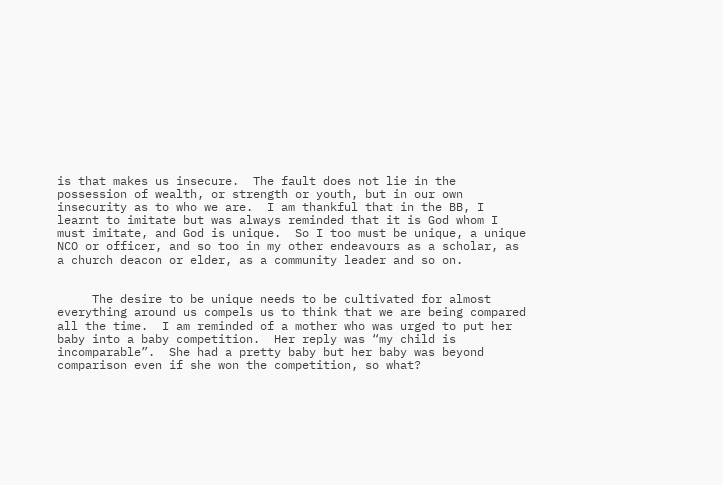is that makes us insecure.  The fault does not lie in the possession of wealth, or strength or youth, but in our own insecurity as to who we are.  I am thankful that in the BB, I learnt to imitate but was always reminded that it is God whom I must imitate, and God is unique.  So I too must be unique, a unique NCO or officer, and so too in my other endeavours as a scholar, as a church deacon or elder, as a community leader and so on.


     The desire to be unique needs to be cultivated for almost everything around us compels us to think that we are being compared all the time.  I am reminded of a mother who was urged to put her baby into a baby competition.  Her reply was “my child is incomparable”.  She had a pretty baby but her baby was beyond comparison even if she won the competition, so what?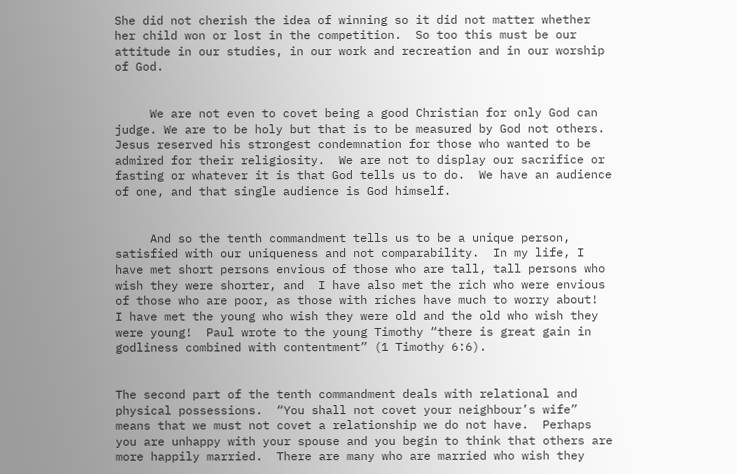She did not cherish the idea of winning so it did not matter whether her child won or lost in the competition.  So too this must be our attitude in our studies, in our work and recreation and in our worship of God.


     We are not even to covet being a good Christian for only God can judge. We are to be holy but that is to be measured by God not others.  Jesus reserved his strongest condemnation for those who wanted to be admired for their religiosity.  We are not to display our sacrifice or fasting or whatever it is that God tells us to do.  We have an audience of one, and that single audience is God himself.


     And so the tenth commandment tells us to be a unique person, satisfied with our uniqueness and not comparability.  In my life, I have met short persons envious of those who are tall, tall persons who wish they were shorter, and  I have also met the rich who were envious of those who are poor, as those with riches have much to worry about!  I have met the young who wish they were old and the old who wish they were young!  Paul wrote to the young Timothy “there is great gain in godliness combined with contentment” (1 Timothy 6:6).


The second part of the tenth commandment deals with relational and physical possessions.  “You shall not covet your neighbour’s wife” means that we must not covet a relationship we do not have.  Perhaps you are unhappy with your spouse and you begin to think that others are more happily married.  There are many who are married who wish they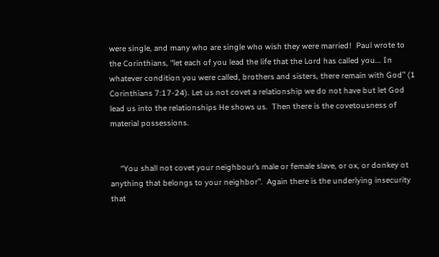were single, and many who are single who wish they were married!  Paul wrote to the Corinthians, “let each of you lead the life that the Lord has called you... In whatever condition you were called, brothers and sisters, there remain with God” (1 Corinthians 7:17-24). Let us not covet a relationship we do not have but let God lead us into the relationships He shows us.  Then there is the covetousness of material possessions.


     “You shall not covet your neighbour’s male or female slave, or ox, or donkey ot anything that belongs to your neighbor”.  Again there is the underlying insecurity that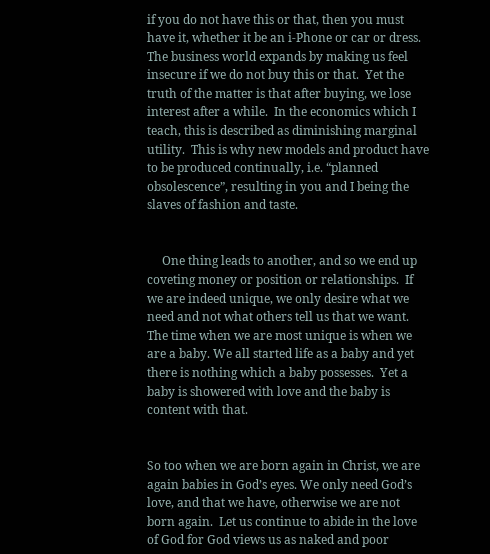if you do not have this or that, then you must have it, whether it be an i-Phone or car or dress.  The business world expands by making us feel insecure if we do not buy this or that.  Yet the truth of the matter is that after buying, we lose interest after a while.  In the economics which I teach, this is described as diminishing marginal utility.  This is why new models and product have to be produced continually, i.e. “planned obsolescence”, resulting in you and I being the slaves of fashion and taste.


     One thing leads to another, and so we end up coveting money or position or relationships.  If we are indeed unique, we only desire what we need and not what others tell us that we want.  The time when we are most unique is when we are a baby. We all started life as a baby and yet there is nothing which a baby possesses.  Yet a baby is showered with love and the baby is content with that.


So too when we are born again in Christ, we are again babies in God’s eyes. We only need God’s love, and that we have, otherwise we are not born again.  Let us continue to abide in the love of God for God views us as naked and poor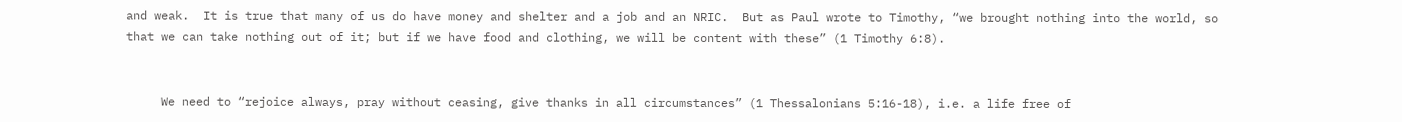and weak.  It is true that many of us do have money and shelter and a job and an NRIC.  But as Paul wrote to Timothy, “we brought nothing into the world, so that we can take nothing out of it; but if we have food and clothing, we will be content with these” (1 Timothy 6:8).


     We need to “rejoice always, pray without ceasing, give thanks in all circumstances” (1 Thessalonians 5:16-18), i.e. a life free of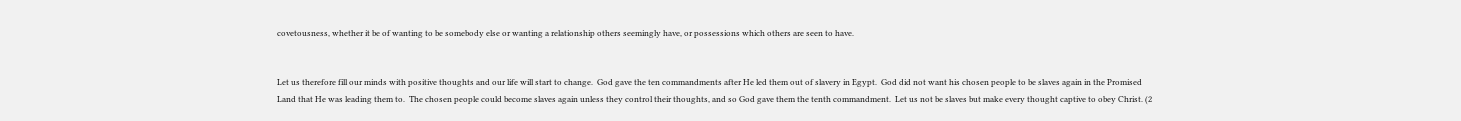covetousness, whether it be of wanting to be somebody else or wanting a relationship others seemingly have, or possessions which others are seen to have.


Let us therefore fill our minds with positive thoughts and our life will start to change.  God gave the ten commandments after He led them out of slavery in Egypt.  God did not want his chosen people to be slaves again in the Promised Land that He was leading them to.  The chosen people could become slaves again unless they control their thoughts, and so God gave them the tenth commandment.  Let us not be slaves but make every thought captive to obey Christ. (2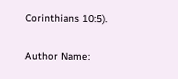Corinthians 10:5).

Author Name: